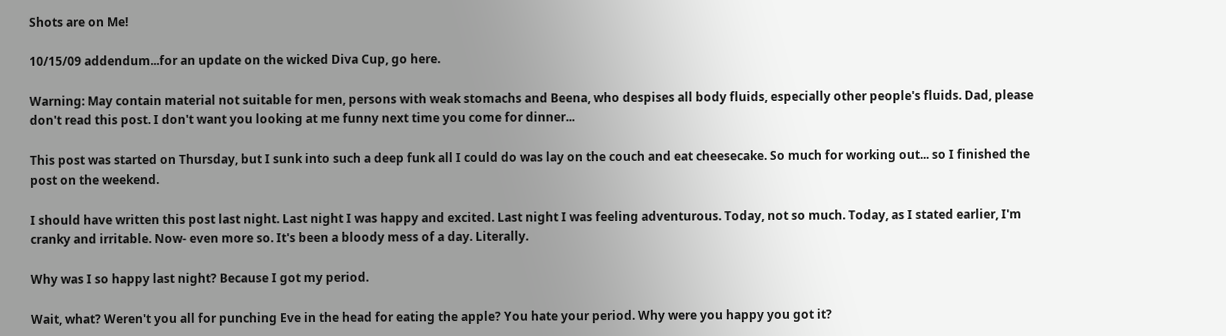Shots are on Me!

10/15/09 addendum...for an update on the wicked Diva Cup, go here.

Warning: May contain material not suitable for men, persons with weak stomachs and Beena, who despises all body fluids, especially other people's fluids. Dad, please don't read this post. I don't want you looking at me funny next time you come for dinner...

This post was started on Thursday, but I sunk into such a deep funk all I could do was lay on the couch and eat cheesecake. So much for working out... so I finished the post on the weekend.

I should have written this post last night. Last night I was happy and excited. Last night I was feeling adventurous. Today, not so much. Today, as I stated earlier, I'm cranky and irritable. Now- even more so. It's been a bloody mess of a day. Literally.

Why was I so happy last night? Because I got my period.

Wait, what? Weren't you all for punching Eve in the head for eating the apple? You hate your period. Why were you happy you got it?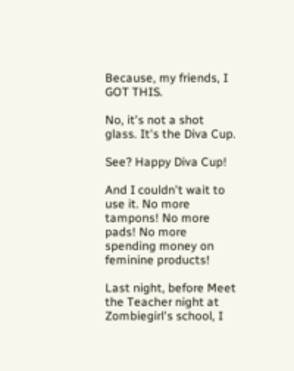Because, my friends, I GOT THIS.

No, it's not a shot glass. It's the Diva Cup.

See? Happy Diva Cup!

And I couldn't wait to use it. No more tampons! No more pads! No more spending money on feminine products!

Last night, before Meet the Teacher night at Zombiegirl's school, I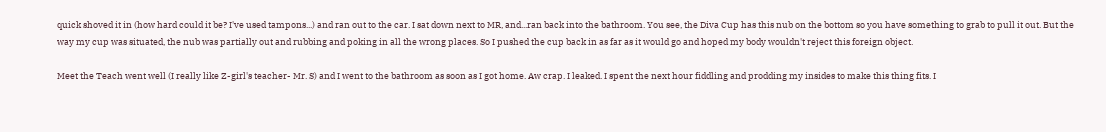quick shoved it in (how hard could it be? I've used tampons...) and ran out to the car. I sat down next to MR, and...ran back into the bathroom. You see, the Diva Cup has this nub on the bottom so you have something to grab to pull it out. But the way my cup was situated, the nub was partially out and rubbing and poking in all the wrong places. So I pushed the cup back in as far as it would go and hoped my body wouldn't reject this foreign object.

Meet the Teach went well (I really like Z-girl's teacher- Mr. S) and I went to the bathroom as soon as I got home. Aw crap. I leaked. I spent the next hour fiddling and prodding my insides to make this thing fits. I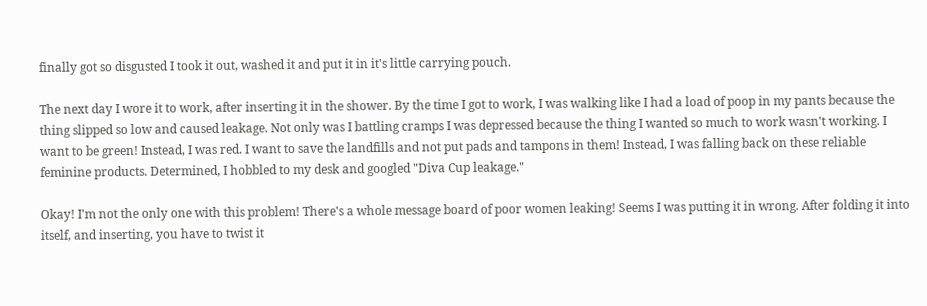finally got so disgusted I took it out, washed it and put it in it's little carrying pouch.

The next day I wore it to work, after inserting it in the shower. By the time I got to work, I was walking like I had a load of poop in my pants because the thing slipped so low and caused leakage. Not only was I battling cramps I was depressed because the thing I wanted so much to work wasn't working. I want to be green! Instead, I was red. I want to save the landfills and not put pads and tampons in them! Instead, I was falling back on these reliable feminine products. Determined, I hobbled to my desk and googled "Diva Cup leakage."

Okay! I'm not the only one with this problem! There's a whole message board of poor women leaking! Seems I was putting it in wrong. After folding it into itself, and inserting, you have to twist it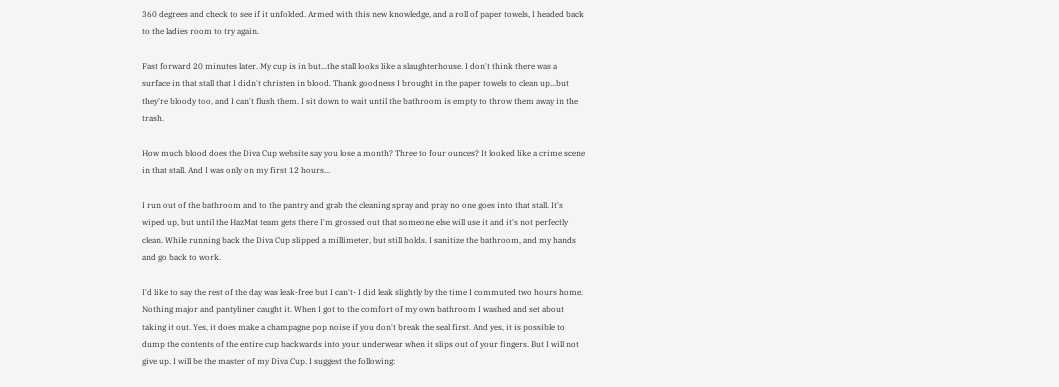360 degrees and check to see if it unfolded. Armed with this new knowledge, and a roll of paper towels, I headed back to the ladies room to try again.

Fast forward 20 minutes later. My cup is in but...the stall looks like a slaughterhouse. I don't think there was a surface in that stall that I didn't christen in blood. Thank goodness I brought in the paper towels to clean up...but they're bloody too, and I can't flush them. I sit down to wait until the bathroom is empty to throw them away in the trash.

How much blood does the Diva Cup website say you lose a month? Three to four ounces? It looked like a crime scene in that stall. And I was only on my first 12 hours...

I run out of the bathroom and to the pantry and grab the cleaning spray and pray no one goes into that stall. It's wiped up, but until the HazMat team gets there I'm grossed out that someone else will use it and it's not perfectly clean. While running back the Diva Cup slipped a millimeter, but still holds. I sanitize the bathroom, and my hands and go back to work.

I'd like to say the rest of the day was leak-free but I can't- I did leak slightly by the time I commuted two hours home. Nothing major and pantyliner caught it. When I got to the comfort of my own bathroom I washed and set about taking it out. Yes, it does make a champagne pop noise if you don't break the seal first. And yes, it is possible to dump the contents of the entire cup backwards into your underwear when it slips out of your fingers. But I will not give up. I will be the master of my Diva Cup. I suggest the following: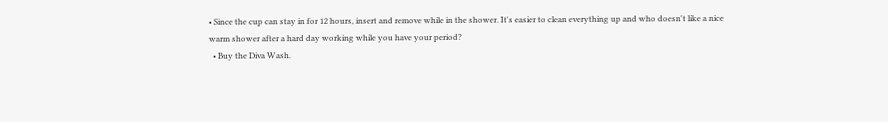• Since the cup can stay in for 12 hours, insert and remove while in the shower. It's easier to clean everything up and who doesn't like a nice warm shower after a hard day working while you have your period?
  • Buy the Diva Wash.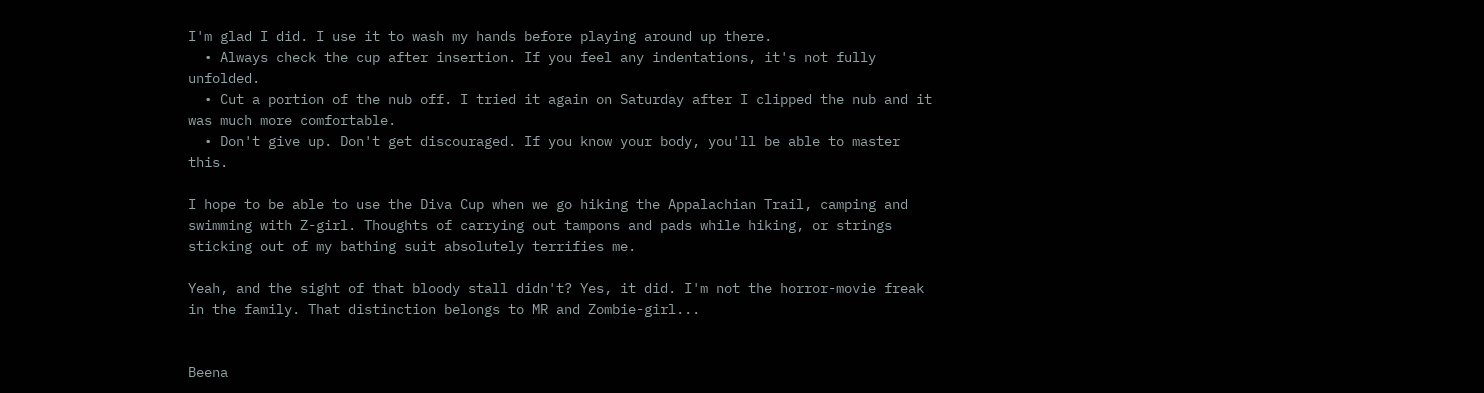I'm glad I did. I use it to wash my hands before playing around up there.
  • Always check the cup after insertion. If you feel any indentations, it's not fully unfolded.
  • Cut a portion of the nub off. I tried it again on Saturday after I clipped the nub and it was much more comfortable.
  • Don't give up. Don't get discouraged. If you know your body, you'll be able to master this.

I hope to be able to use the Diva Cup when we go hiking the Appalachian Trail, camping and swimming with Z-girl. Thoughts of carrying out tampons and pads while hiking, or strings sticking out of my bathing suit absolutely terrifies me.

Yeah, and the sight of that bloody stall didn't? Yes, it did. I'm not the horror-movie freak in the family. That distinction belongs to MR and Zombie-girl...


Beena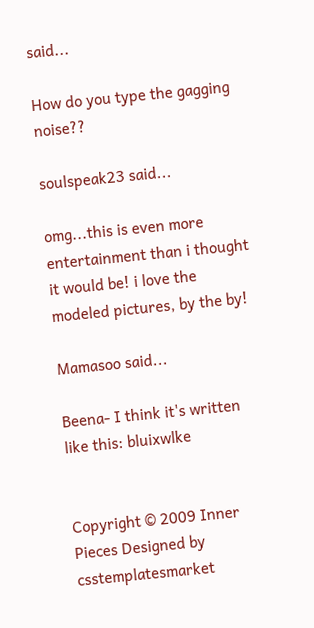said...

How do you type the gagging noise??

soulspeak23 said...

omg...this is even more entertainment than i thought it would be! i love the modeled pictures, by the by!

Mamasoo said...

Beena- I think it's written like this: bluixwlke


Copyright © 2009 Inner Pieces Designed by csstemplatesmarket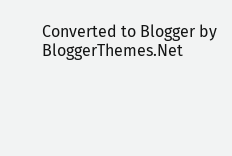Converted to Blogger by BloggerThemes.Net